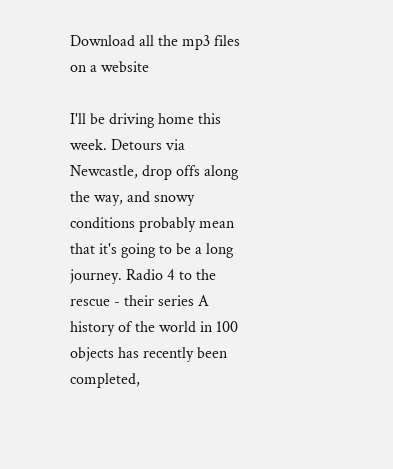Download all the mp3 files on a website

I'll be driving home this week. Detours via Newcastle, drop offs along the way, and snowy conditions probably mean that it's going to be a long journey. Radio 4 to the rescue - their series A history of the world in 100 objects has recently been completed,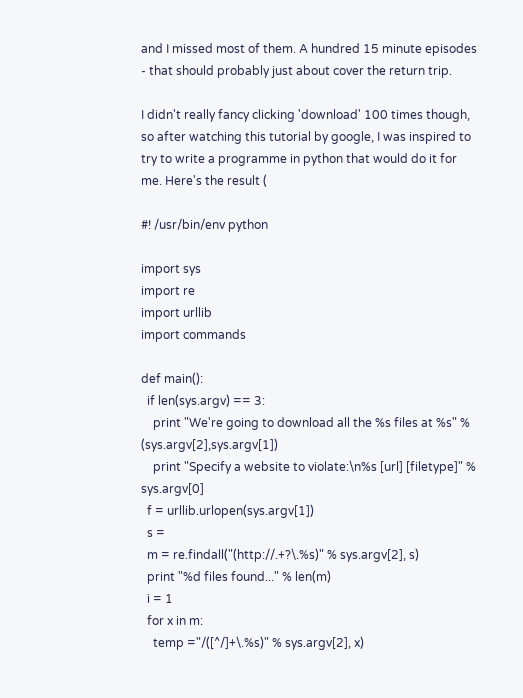and I missed most of them. A hundred 15 minute episodes - that should probably just about cover the return trip.

I didn't really fancy clicking 'download' 100 times though, so after watching this tutorial by google, I was inspired to try to write a programme in python that would do it for me. Here's the result (

#! /usr/bin/env python

import sys
import re
import urllib
import commands

def main():
  if len(sys.argv) == 3:
    print "We're going to download all the %s files at %s" % (sys.argv[2],sys.argv[1])
    print "Specify a website to violate:\n%s [url] [filetype]" % sys.argv[0]
  f = urllib.urlopen(sys.argv[1])
  s =
  m = re.findall("(http://.+?\.%s)" % sys.argv[2], s)
  print "%d files found..." % len(m)
  i = 1
  for x in m:
    temp ="/([^/]+\.%s)" % sys.argv[2], x)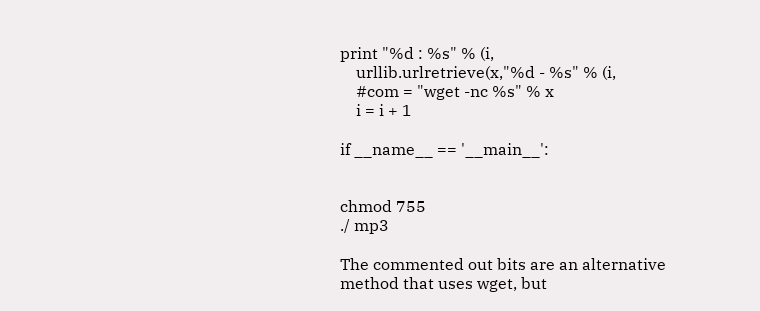print "%d : %s" % (i,
    urllib.urlretrieve(x,"%d - %s" % (i,
    #com = "wget -nc %s" % x
    i = i + 1

if __name__ == '__main__':


chmod 755
./ mp3

The commented out bits are an alternative method that uses wget, but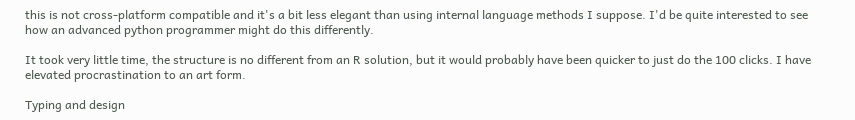this is not cross-platform compatible and it's a bit less elegant than using internal language methods I suppose. I'd be quite interested to see how an advanced python programmer might do this differently.

It took very little time, the structure is no different from an R solution, but it would probably have been quicker to just do the 100 clicks. I have elevated procrastination to an art form.

Typing and design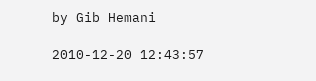by Gib Hemani

2010-12-20 12:43:57